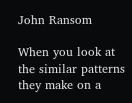John Ransom

When you look at the similar patterns they make on a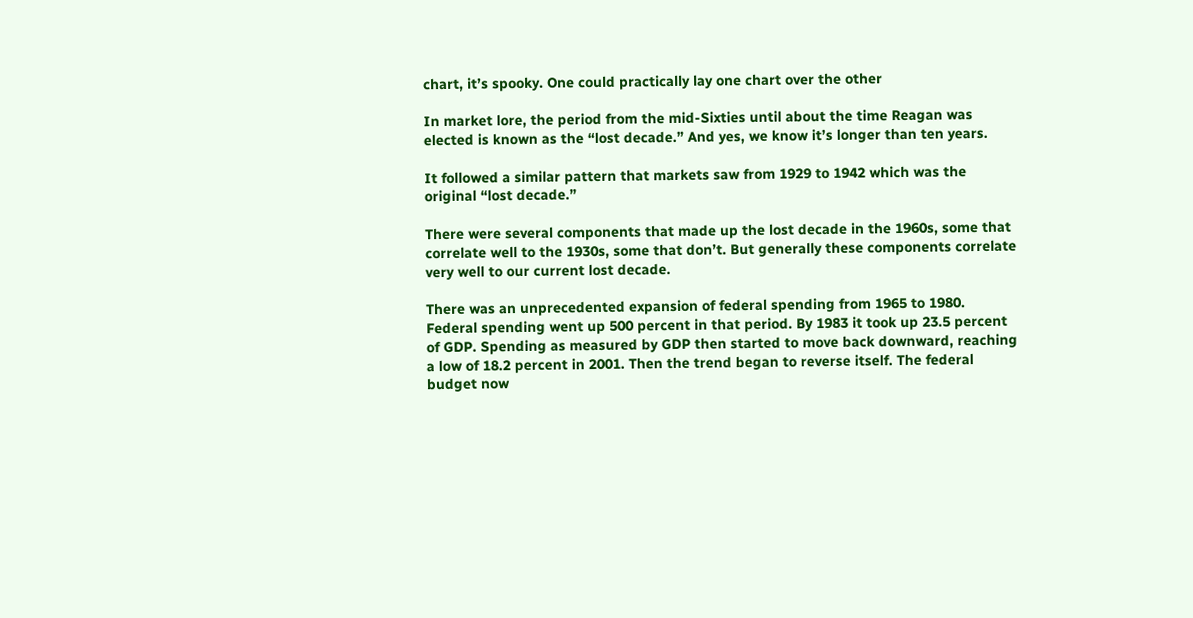chart, it’s spooky. One could practically lay one chart over the other

In market lore, the period from the mid-Sixties until about the time Reagan was elected is known as the “lost decade.” And yes, we know it’s longer than ten years.

It followed a similar pattern that markets saw from 1929 to 1942 which was the original “lost decade.”

There were several components that made up the lost decade in the 1960s, some that correlate well to the 1930s, some that don’t. But generally these components correlate very well to our current lost decade.

There was an unprecedented expansion of federal spending from 1965 to 1980. Federal spending went up 500 percent in that period. By 1983 it took up 23.5 percent of GDP. Spending as measured by GDP then started to move back downward, reaching a low of 18.2 percent in 2001. Then the trend began to reverse itself. The federal budget now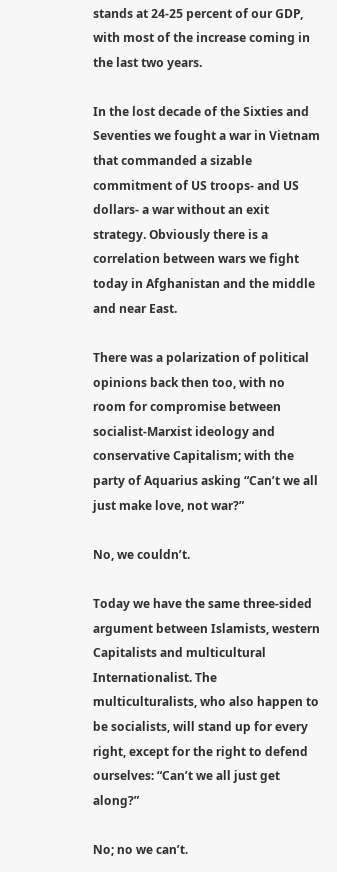stands at 24-25 percent of our GDP, with most of the increase coming in the last two years.

In the lost decade of the Sixties and Seventies we fought a war in Vietnam that commanded a sizable commitment of US troops- and US dollars- a war without an exit strategy. Obviously there is a correlation between wars we fight today in Afghanistan and the middle and near East.

There was a polarization of political opinions back then too, with no room for compromise between socialist-Marxist ideology and conservative Capitalism; with the party of Aquarius asking “Can’t we all just make love, not war?”

No, we couldn’t.

Today we have the same three-sided argument between Islamists, western Capitalists and multicultural Internationalist. The multiculturalists, who also happen to be socialists, will stand up for every right, except for the right to defend ourselves: “Can’t we all just get along?”

No; no we can’t.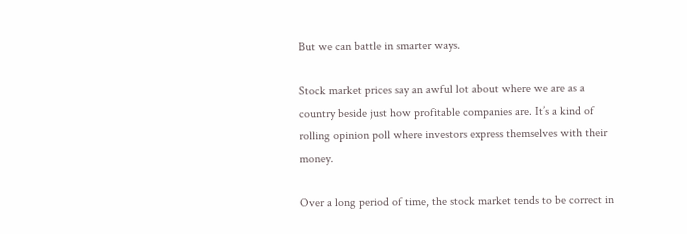But we can battle in smarter ways.

Stock market prices say an awful lot about where we are as a country beside just how profitable companies are. It’s a kind of rolling opinion poll where investors express themselves with their money.

Over a long period of time, the stock market tends to be correct in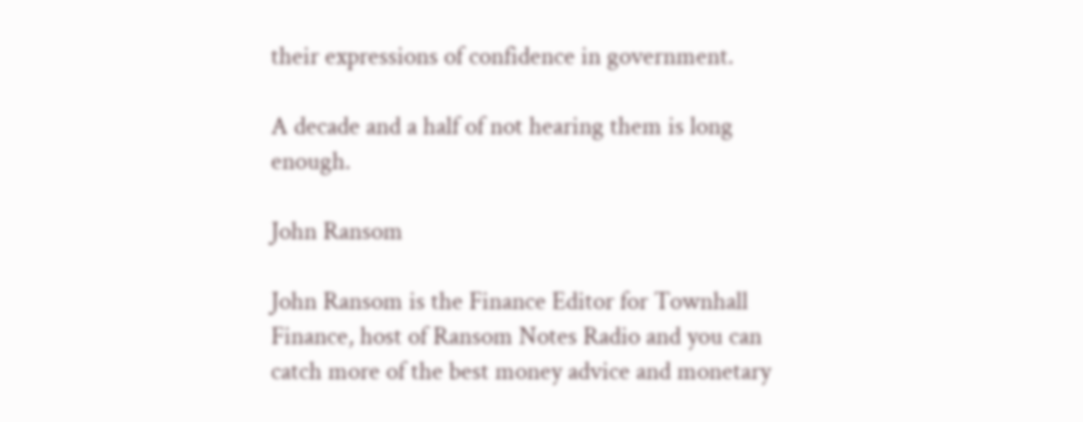their expressions of confidence in government.

A decade and a half of not hearing them is long enough.

John Ransom

John Ransom is the Finance Editor for Townhall Finance, host of Ransom Notes Radio and you can catch more of the best money advice and monetary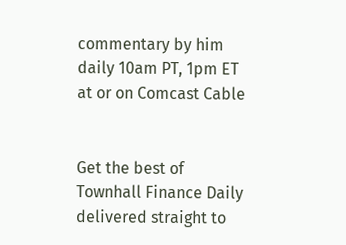commentary by him daily 10am PT, 1pm ET at or on Comcast Cable


Get the best of Townhall Finance Daily delivered straight to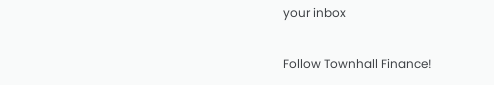your inbox

Follow Townhall Finance!